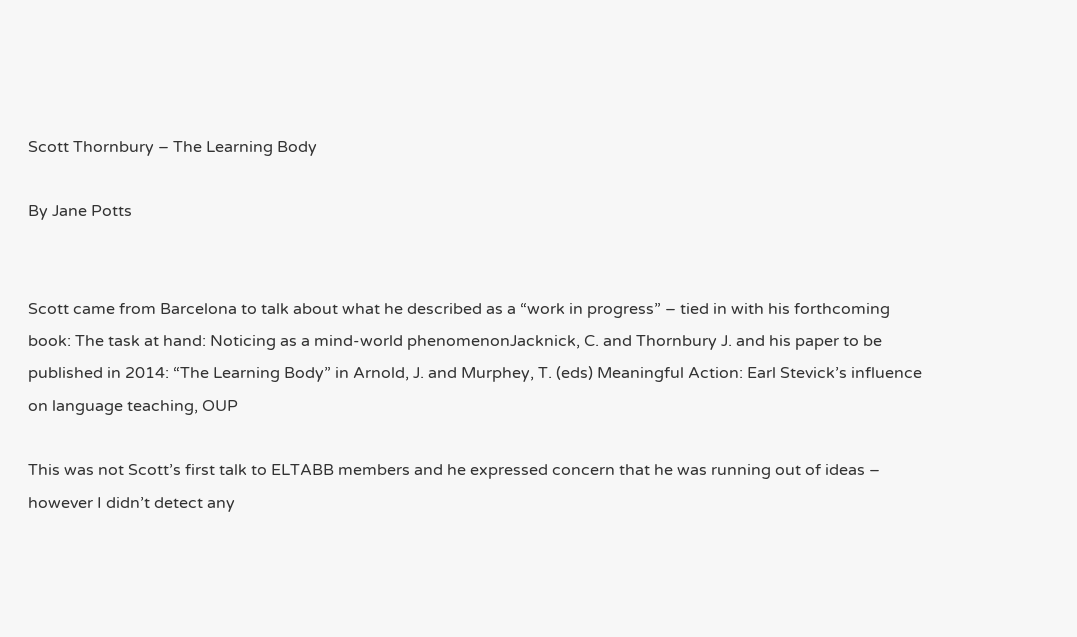Scott Thornbury – The Learning Body

By Jane Potts


Scott came from Barcelona to talk about what he described as a “work in progress” – tied in with his forthcoming book: The task at hand: Noticing as a mind-world phenomenonJacknick, C. and Thornbury J. and his paper to be published in 2014: “The Learning Body” in Arnold, J. and Murphey, T. (eds) Meaningful Action: Earl Stevick’s influence on language teaching, OUP

This was not Scott’s first talk to ELTABB members and he expressed concern that he was running out of ideas – however I didn’t detect any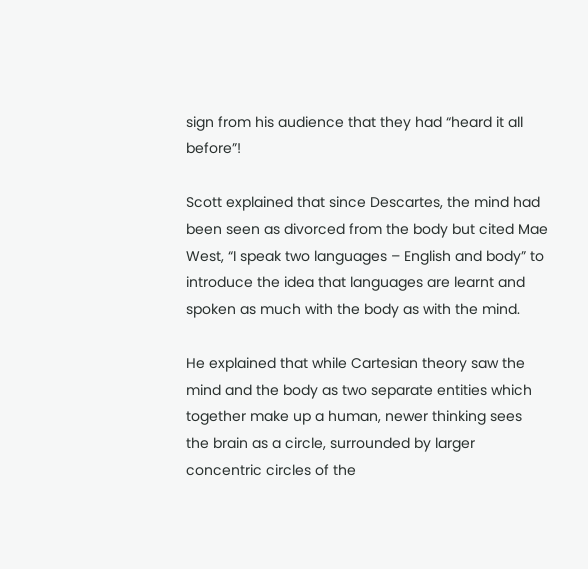sign from his audience that they had “heard it all before”!

Scott explained that since Descartes, the mind had been seen as divorced from the body but cited Mae West, “I speak two languages – English and body” to introduce the idea that languages are learnt and spoken as much with the body as with the mind.

He explained that while Cartesian theory saw the mind and the body as two separate entities which together make up a human, newer thinking sees the brain as a circle, surrounded by larger concentric circles of the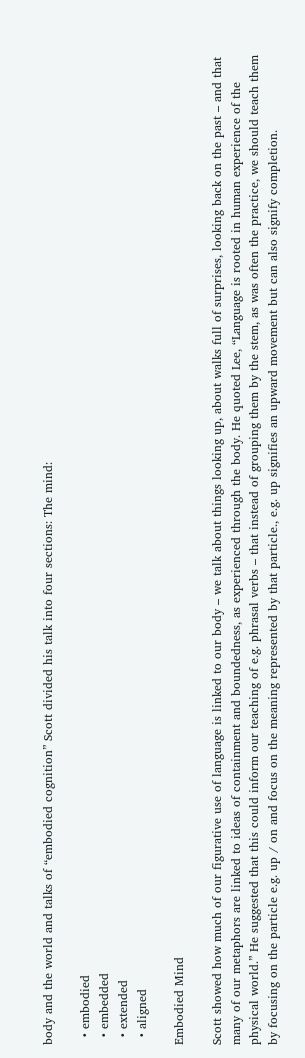body and the world and talks of “embodied cognition” Scott divided his talk into four sections: The mind:

  • embodied
  • embedded
  • extended
  • aligned

Embodied Mind

Scott showed how much of our figurative use of language is linked to our body – we talk about things looking up, about walks full of surprises, looking back on the past – and that many of our metaphors are linked to ideas of containment and boundedness, as experienced through the body. He quoted Lee, “Language is rooted in human experience of the physical world.” He suggested that this could inform our teaching of e.g. phrasal verbs – that instead of grouping them by the stem, as was often the practice, we should teach them by focusing on the particle e.g. up / on and focus on the meaning represented by that particle., e.g. up signifies an upward movement but can also signify completion.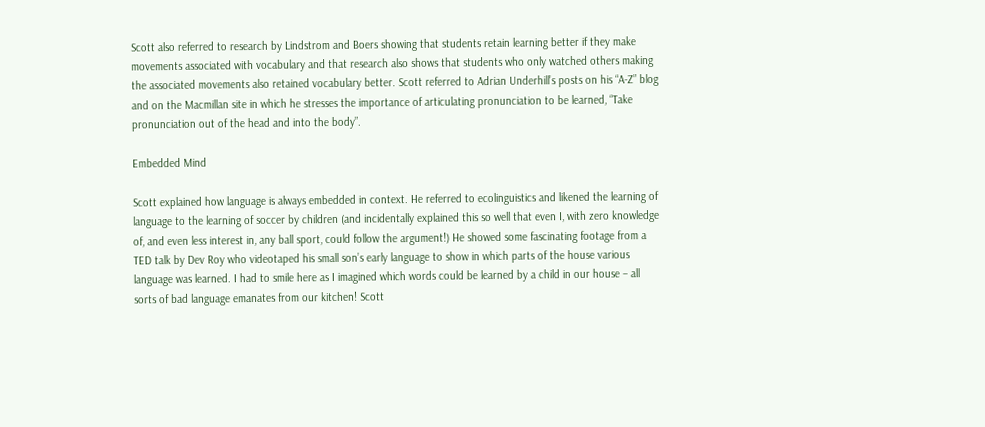Scott also referred to research by Lindstrom and Boers showing that students retain learning better if they make movements associated with vocabulary and that research also shows that students who only watched others making the associated movements also retained vocabulary better. Scott referred to Adrian Underhill’s posts on his “A-Z” blog and on the Macmillan site in which he stresses the importance of articulating pronunciation to be learned, “Take pronunciation out of the head and into the body”.

Embedded Mind

Scott explained how language is always embedded in context. He referred to ecolinguistics and likened the learning of language to the learning of soccer by children (and incidentally explained this so well that even I, with zero knowledge of, and even less interest in, any ball sport, could follow the argument!) He showed some fascinating footage from a TED talk by Dev Roy who videotaped his small son’s early language to show in which parts of the house various language was learned. I had to smile here as I imagined which words could be learned by a child in our house – all sorts of bad language emanates from our kitchen! Scott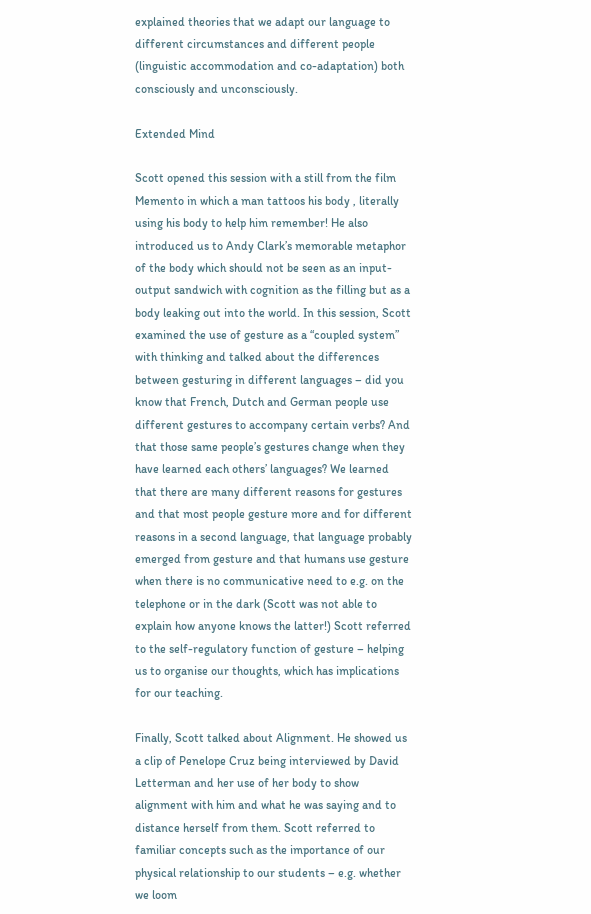explained theories that we adapt our language to different circumstances and different people (linguistic accommodation and co-adaptation) both consciously and unconsciously.

Extended Mind

Scott opened this session with a still from the film Memento in which a man tattoos his body , literally using his body to help him remember! He also introduced us to Andy Clark’s memorable metaphor of the body which should not be seen as an input-output sandwich with cognition as the filling but as a body leaking out into the world. In this session, Scott examined the use of gesture as a “coupled system” with thinking and talked about the differences between gesturing in different languages – did you know that French, Dutch and German people use different gestures to accompany certain verbs? And that those same people’s gestures change when they have learned each others’ languages? We learned that there are many different reasons for gestures and that most people gesture more and for different reasons in a second language, that language probably emerged from gesture and that humans use gesture when there is no communicative need to e.g. on the telephone or in the dark (Scott was not able to explain how anyone knows the latter!) Scott referred to the self-regulatory function of gesture – helping us to organise our thoughts, which has implications for our teaching.

Finally, Scott talked about Alignment. He showed us a clip of Penelope Cruz being interviewed by David Letterman and her use of her body to show alignment with him and what he was saying and to distance herself from them. Scott referred to familiar concepts such as the importance of our physical relationship to our students – e.g. whether we loom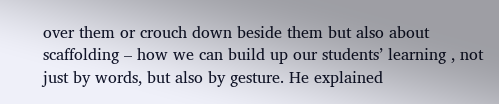over them or crouch down beside them but also about scaffolding – how we can build up our students’ learning , not just by words, but also by gesture. He explained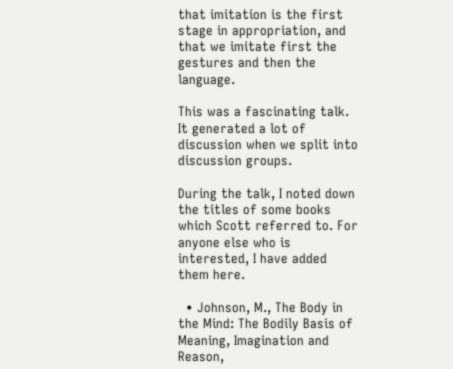that imitation is the first stage in appropriation, and that we imitate first the gestures and then the language.

This was a fascinating talk. It generated a lot of discussion when we split into discussion groups.

During the talk, I noted down the titles of some books which Scott referred to. For anyone else who is interested, I have added them here.

  • Johnson, M., The Body in the Mind: The Bodily Basis of Meaning, Imagination and Reason,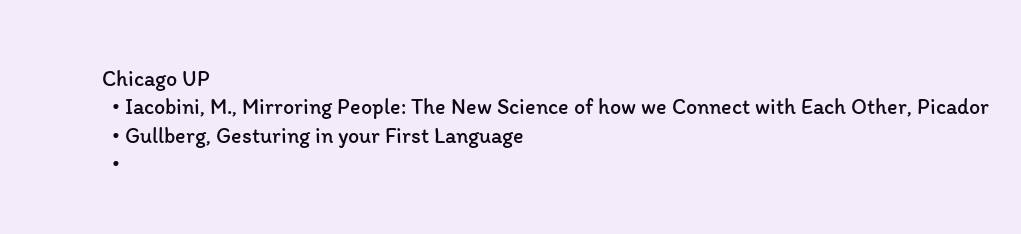Chicago UP
  • Iacobini, M., Mirroring People: The New Science of how we Connect with Each Other, Picador
  • Gullberg, Gesturing in your First Language
  •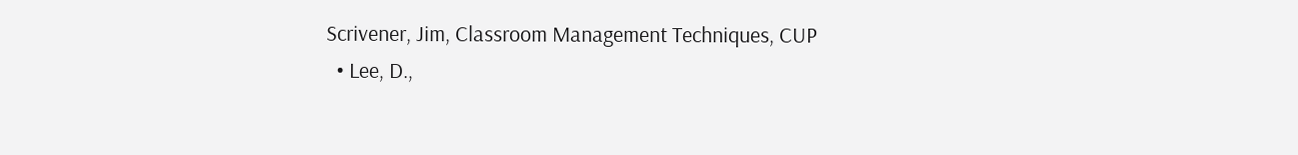Scrivener, Jim, Classroom Management Techniques, CUP
  • Lee, D.,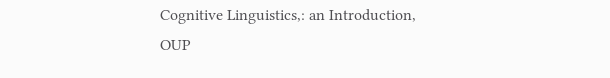Cognitive Linguistics,: an Introduction, OUP